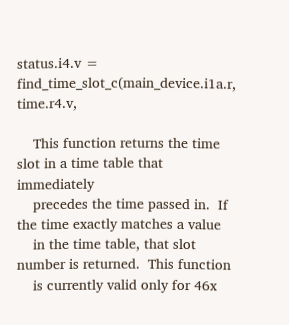status.i4.v = find_time_slot_c(main_device.i1a.r, time.r4.v,

    This function returns the time slot in a time table that immediately
    precedes the time passed in.  If the time exactly matches a value
    in the time table, that slot number is returned.  This function
    is currently valid only for 46x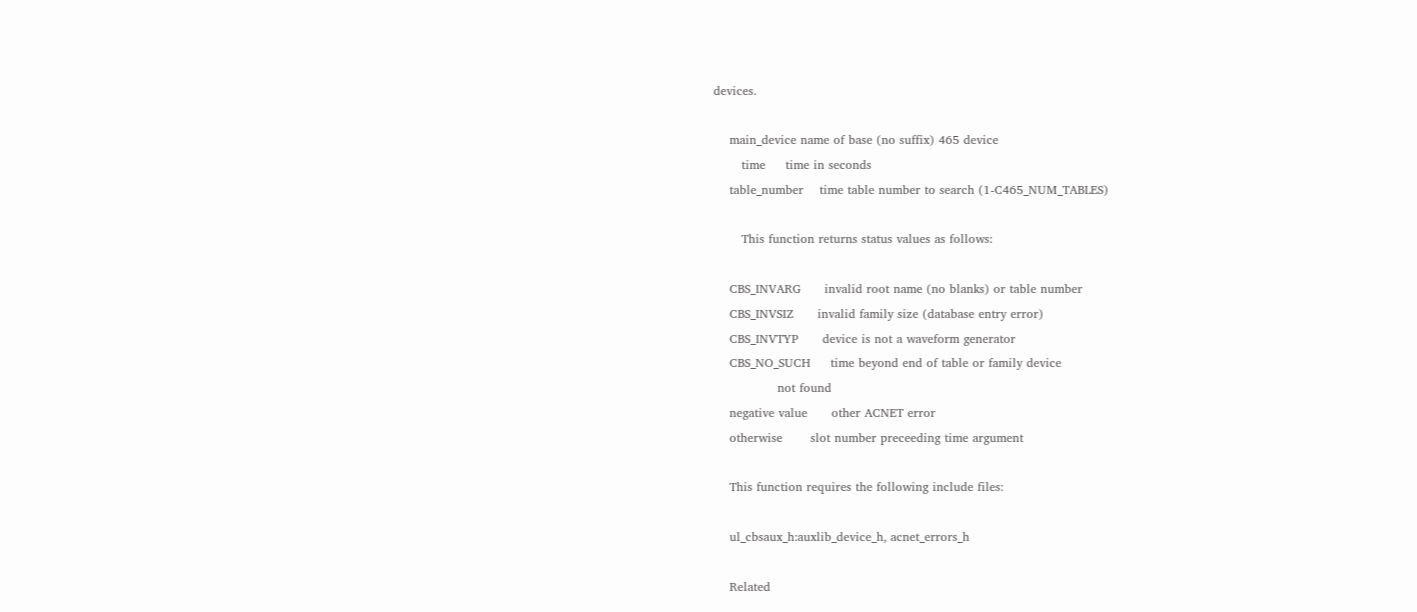devices.

    main_device name of base (no suffix) 465 device
       time     time in seconds
    table_number    time table number to search (1-C465_NUM_TABLES)

       This function returns status values as follows:

    CBS_INVARG      invalid root name (no blanks) or table number
    CBS_INVSIZ      invalid family size (database entry error)
    CBS_INVTYP      device is not a waveform generator
    CBS_NO_SUCH     time beyond end of table or family device
                not found
    negative value      other ACNET error
    otherwise       slot number preceeding time argument

    This function requires the following include files:

    ul_cbsaux_h:auxlib_device_h, acnet_errors_h

    Related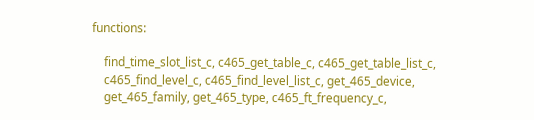functions:

    find_time_slot_list_c, c465_get_table_c, c465_get_table_list_c,
    c465_find_level_c, c465_find_level_list_c, get_465_device,
    get_465_family, get_465_type, c465_ft_frequency_c,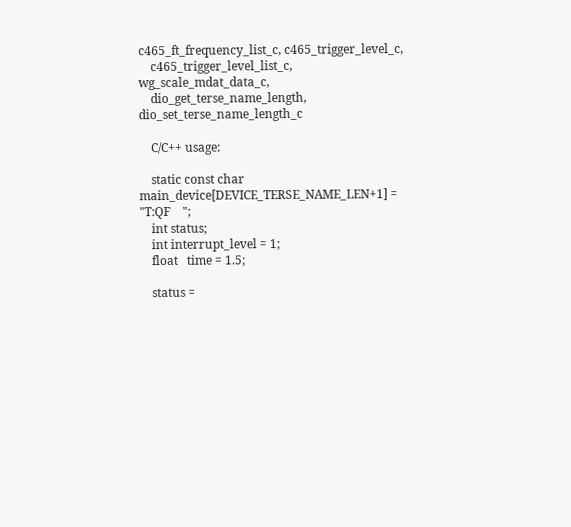c465_ft_frequency_list_c, c465_trigger_level_c,
    c465_trigger_level_list_c, wg_scale_mdat_data_c,
    dio_get_terse_name_length, dio_set_terse_name_length_c

    C/C++ usage:

    static const char   main_device[DEVICE_TERSE_NAME_LEN+1] = "T:QF    ";
    int status;
    int interrupt_level = 1;
    float   time = 1.5;

    status =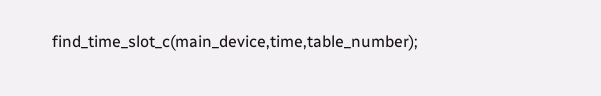find_time_slot_c(main_device,time,table_number);